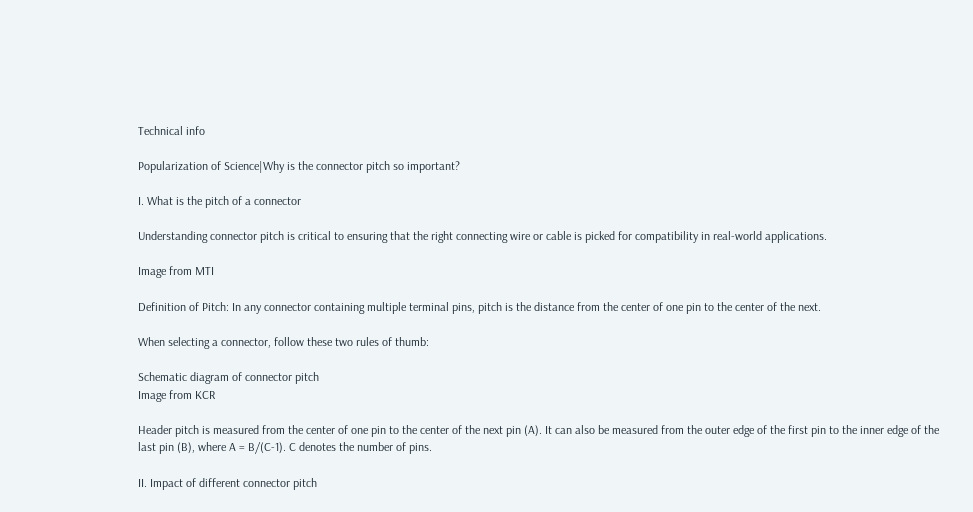Technical info

Popularization of Science|Why is the connector pitch so important?

I. What is the pitch of a connector

Understanding connector pitch is critical to ensuring that the right connecting wire or cable is picked for compatibility in real-world applications.

Image from MTI

Definition of Pitch: In any connector containing multiple terminal pins, pitch is the distance from the center of one pin to the center of the next.

When selecting a connector, follow these two rules of thumb:

Schematic diagram of connector pitch
Image from KCR

Header pitch is measured from the center of one pin to the center of the next pin (A). It can also be measured from the outer edge of the first pin to the inner edge of the last pin (B), where A = B/(C-1). C denotes the number of pins.

II. Impact of different connector pitch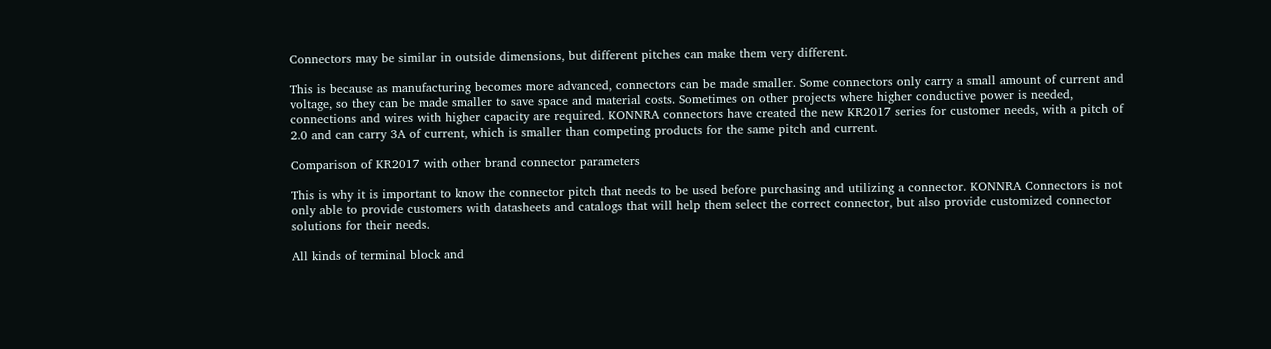Connectors may be similar in outside dimensions, but different pitches can make them very different.

This is because as manufacturing becomes more advanced, connectors can be made smaller. Some connectors only carry a small amount of current and voltage, so they can be made smaller to save space and material costs. Sometimes on other projects where higher conductive power is needed, connections and wires with higher capacity are required. KONNRA connectors have created the new KR2017 series for customer needs, with a pitch of 2.0 and can carry 3A of current, which is smaller than competing products for the same pitch and current.

Comparison of KR2017 with other brand connector parameters

This is why it is important to know the connector pitch that needs to be used before purchasing and utilizing a connector. KONNRA Connectors is not only able to provide customers with datasheets and catalogs that will help them select the correct connector, but also provide customized connector solutions for their needs.

All kinds of terminal block and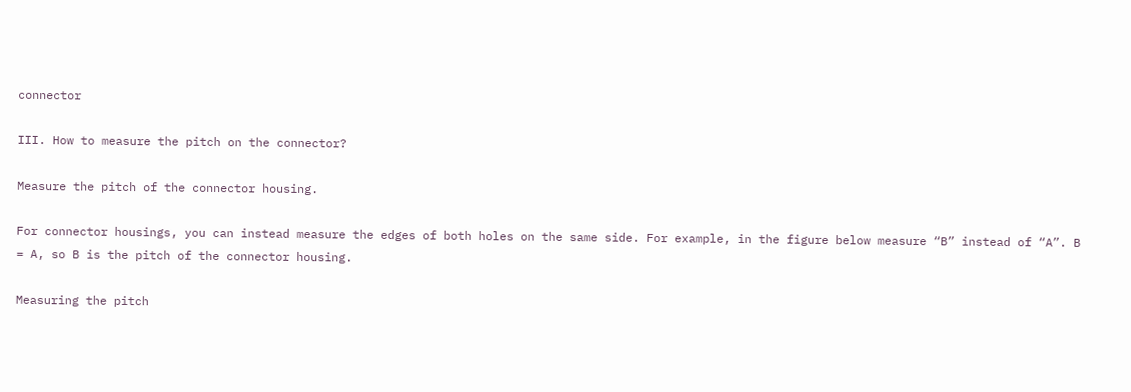connector

III. How to measure the pitch on the connector?

Measure the pitch of the connector housing.

For connector housings, you can instead measure the edges of both holes on the same side. For example, in the figure below measure “B” instead of “A”. B = A, so B is the pitch of the connector housing.

Measuring the pitch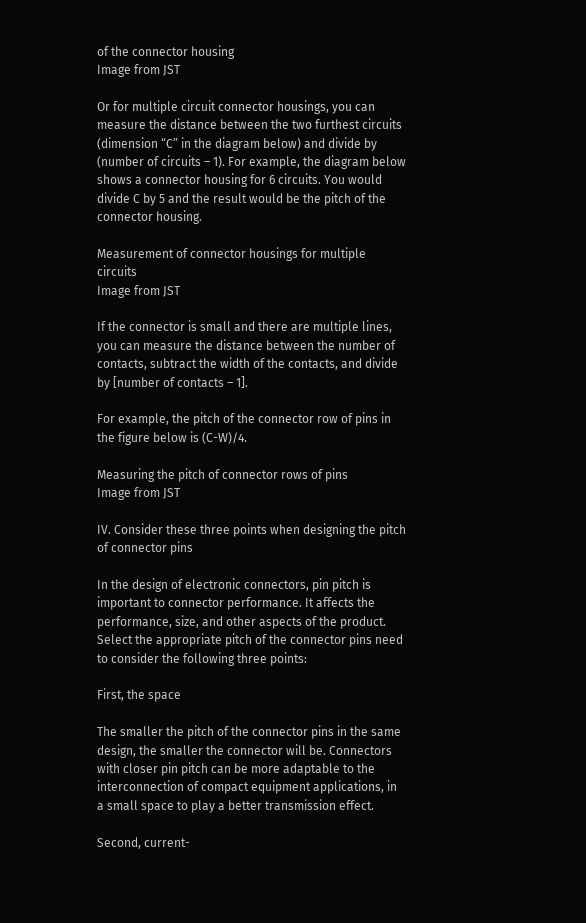of the connector housing
Image from JST

Or for multiple circuit connector housings, you can measure the distance between the two furthest circuits (dimension “C” in the diagram below) and divide by (number of circuits – 1). For example, the diagram below shows a connector housing for 6 circuits. You would divide C by 5 and the result would be the pitch of the connector housing.

Measurement of connector housings for multiple circuits
Image from JST

If the connector is small and there are multiple lines, you can measure the distance between the number of contacts, subtract the width of the contacts, and divide by [number of contacts – 1].

For example, the pitch of the connector row of pins in the figure below is (C-W)/4.

Measuring the pitch of connector rows of pins
Image from JST

IV. Consider these three points when designing the pitch of connector pins

In the design of electronic connectors, pin pitch is important to connector performance. It affects the performance, size, and other aspects of the product. Select the appropriate pitch of the connector pins need to consider the following three points:

First, the space

The smaller the pitch of the connector pins in the same design, the smaller the connector will be. Connectors with closer pin pitch can be more adaptable to the interconnection of compact equipment applications, in a small space to play a better transmission effect.

Second, current-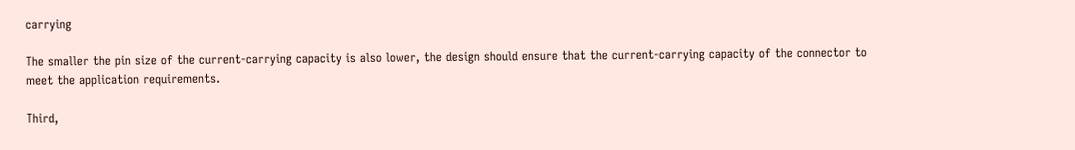carrying

The smaller the pin size of the current-carrying capacity is also lower, the design should ensure that the current-carrying capacity of the connector to meet the application requirements.

Third,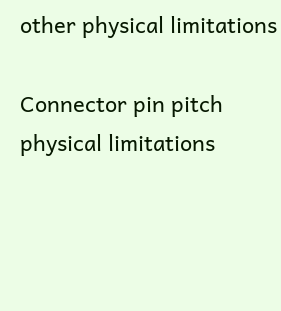other physical limitations

Connector pin pitch physical limitations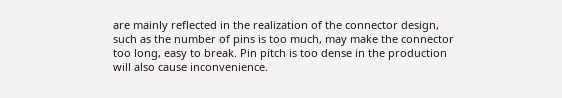are mainly reflected in the realization of the connector design, such as the number of pins is too much, may make the connector too long, easy to break. Pin pitch is too dense in the production will also cause inconvenience.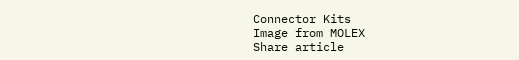Connector Kits
Image from MOLEX
Share article